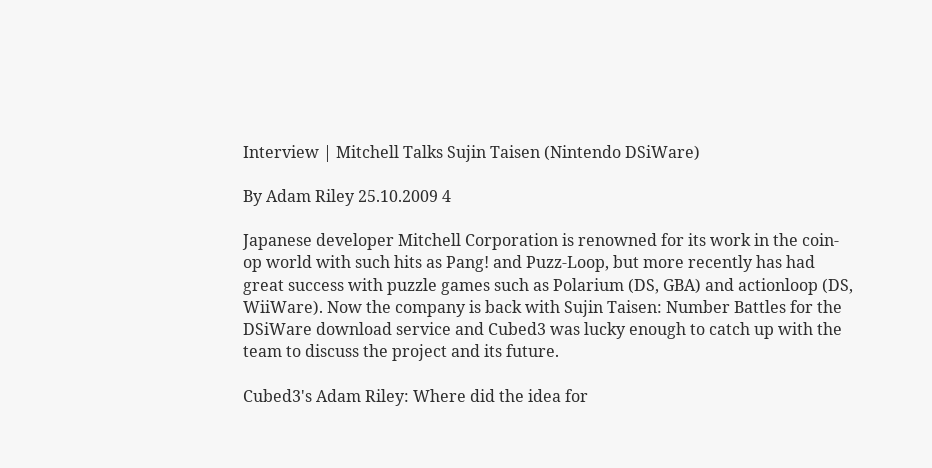Interview | Mitchell Talks Sujin Taisen (Nintendo DSiWare)

By Adam Riley 25.10.2009 4

Japanese developer Mitchell Corporation is renowned for its work in the coin-op world with such hits as Pang! and Puzz-Loop, but more recently has had great success with puzzle games such as Polarium (DS, GBA) and actionloop (DS, WiiWare). Now the company is back with Sujin Taisen: Number Battles for the DSiWare download service and Cubed3 was lucky enough to catch up with the team to discuss the project and its future.

Cubed3's Adam Riley: Where did the idea for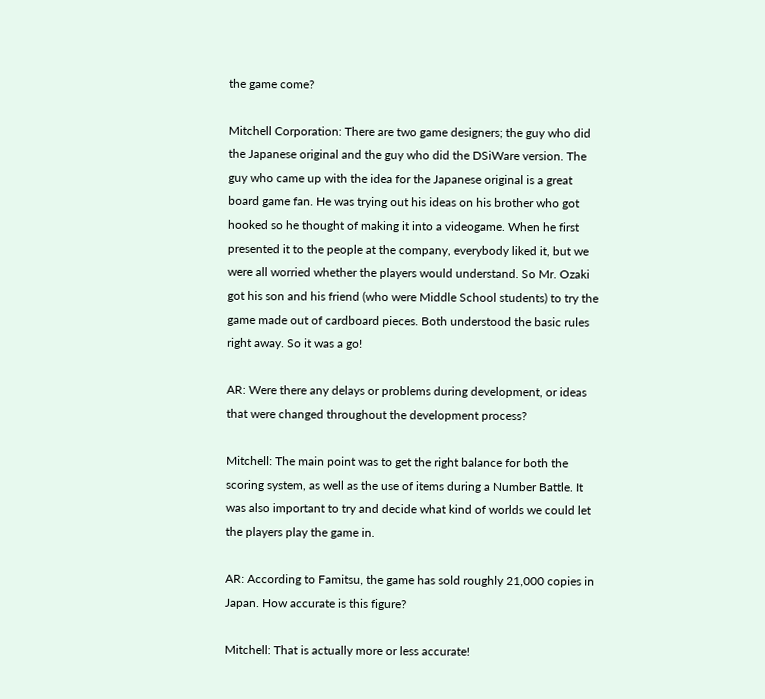the game come?

Mitchell Corporation: There are two game designers; the guy who did the Japanese original and the guy who did the DSiWare version. The guy who came up with the idea for the Japanese original is a great board game fan. He was trying out his ideas on his brother who got hooked so he thought of making it into a videogame. When he first presented it to the people at the company, everybody liked it, but we were all worried whether the players would understand. So Mr. Ozaki got his son and his friend (who were Middle School students) to try the game made out of cardboard pieces. Both understood the basic rules right away. So it was a go!

AR: Were there any delays or problems during development, or ideas that were changed throughout the development process?

Mitchell: The main point was to get the right balance for both the scoring system, as well as the use of items during a Number Battle. It was also important to try and decide what kind of worlds we could let the players play the game in.

AR: According to Famitsu, the game has sold roughly 21,000 copies in Japan. How accurate is this figure?

Mitchell: That is actually more or less accurate!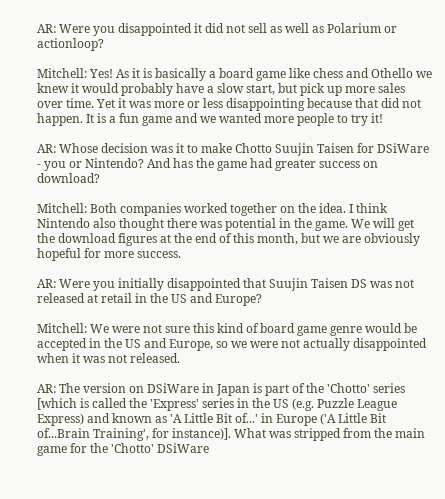AR: Were you disappointed it did not sell as well as Polarium or actionloop?

Mitchell: Yes! As it is basically a board game like chess and Othello we knew it would probably have a slow start, but pick up more sales over time. Yet it was more or less disappointing because that did not happen. It is a fun game and we wanted more people to try it!

AR: Whose decision was it to make Chotto Suujin Taisen for DSiWare - you or Nintendo? And has the game had greater success on download?

Mitchell: Both companies worked together on the idea. I think Nintendo also thought there was potential in the game. We will get the download figures at the end of this month, but we are obviously hopeful for more success.

AR: Were you initially disappointed that Suujin Taisen DS was not released at retail in the US and Europe?

Mitchell: We were not sure this kind of board game genre would be accepted in the US and Europe, so we were not actually disappointed when it was not released.

AR: The version on DSiWare in Japan is part of the 'Chotto' series [which is called the 'Express' series in the US (e.g. Puzzle League Express) and known as 'A Little Bit of...' in Europe ('A Little Bit of...Brain Training', for instance)]. What was stripped from the main game for the 'Chotto' DSiWare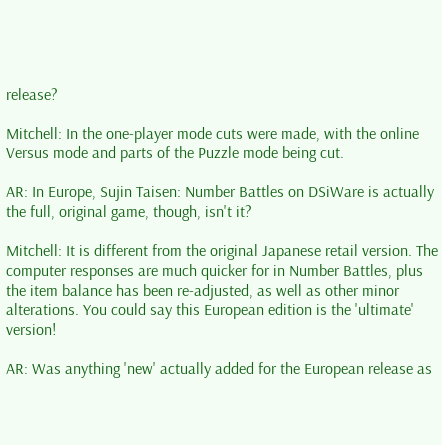release?

Mitchell: In the one-player mode cuts were made, with the online Versus mode and parts of the Puzzle mode being cut.

AR: In Europe, Sujin Taisen: Number Battles on DSiWare is actually the full, original game, though, isn't it?

Mitchell: It is different from the original Japanese retail version. The computer responses are much quicker for in Number Battles, plus the item balance has been re-adjusted, as well as other minor alterations. You could say this European edition is the 'ultimate' version!

AR: Was anything 'new' actually added for the European release as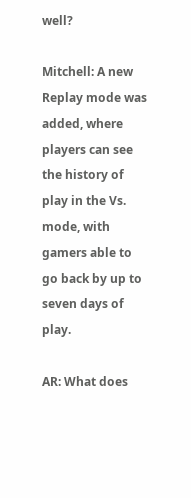well?

Mitchell: A new Replay mode was added, where players can see the history of play in the Vs. mode, with gamers able to go back by up to seven days of play.

AR: What does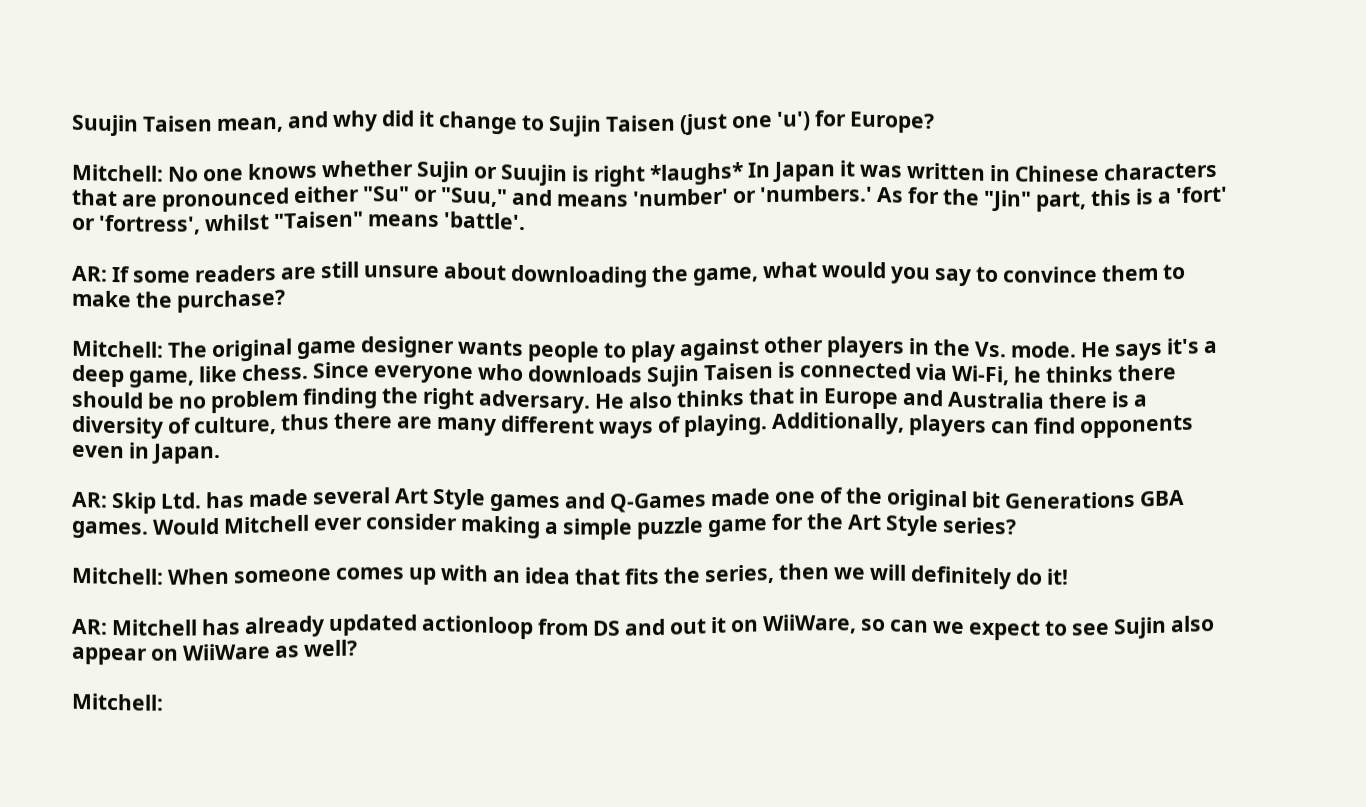Suujin Taisen mean, and why did it change to Sujin Taisen (just one 'u') for Europe?

Mitchell: No one knows whether Sujin or Suujin is right *laughs* In Japan it was written in Chinese characters that are pronounced either "Su" or "Suu," and means 'number' or 'numbers.' As for the "Jin" part, this is a 'fort' or 'fortress', whilst "Taisen" means 'battle'.

AR: If some readers are still unsure about downloading the game, what would you say to convince them to make the purchase?

Mitchell: The original game designer wants people to play against other players in the Vs. mode. He says it's a deep game, like chess. Since everyone who downloads Sujin Taisen is connected via Wi-Fi, he thinks there should be no problem finding the right adversary. He also thinks that in Europe and Australia there is a diversity of culture, thus there are many different ways of playing. Additionally, players can find opponents even in Japan.

AR: Skip Ltd. has made several Art Style games and Q-Games made one of the original bit Generations GBA games. Would Mitchell ever consider making a simple puzzle game for the Art Style series?

Mitchell: When someone comes up with an idea that fits the series, then we will definitely do it!

AR: Mitchell has already updated actionloop from DS and out it on WiiWare, so can we expect to see Sujin also appear on WiiWare as well?

Mitchell: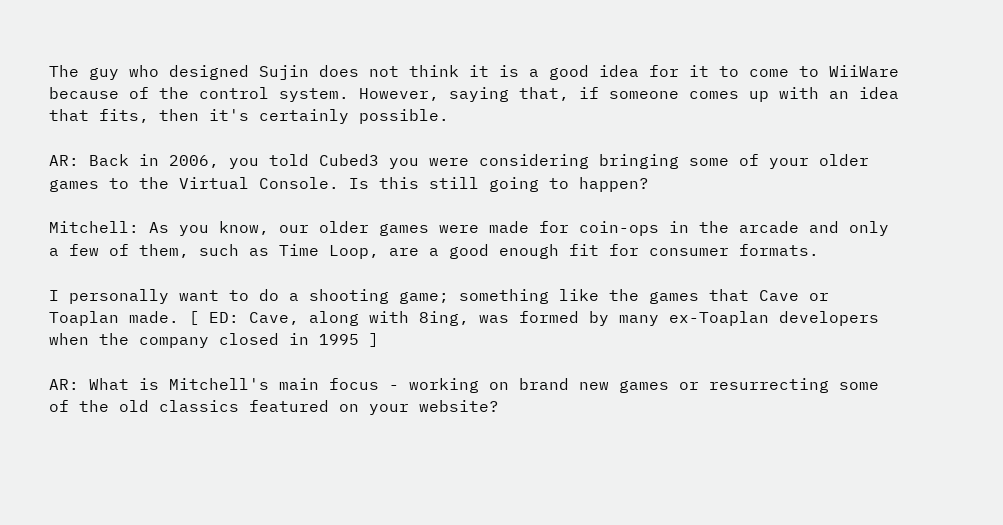The guy who designed Sujin does not think it is a good idea for it to come to WiiWare because of the control system. However, saying that, if someone comes up with an idea that fits, then it's certainly possible.

AR: Back in 2006, you told Cubed3 you were considering bringing some of your older games to the Virtual Console. Is this still going to happen?

Mitchell: As you know, our older games were made for coin-ops in the arcade and only a few of them, such as Time Loop, are a good enough fit for consumer formats.

I personally want to do a shooting game; something like the games that Cave or Toaplan made. [ ED: Cave, along with 8ing, was formed by many ex-Toaplan developers when the company closed in 1995 ]

AR: What is Mitchell's main focus - working on brand new games or resurrecting some of the old classics featured on your website?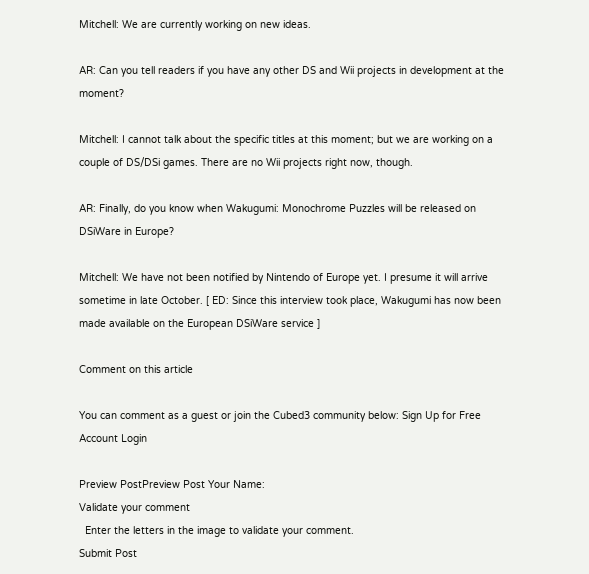Mitchell: We are currently working on new ideas.

AR: Can you tell readers if you have any other DS and Wii projects in development at the moment?

Mitchell: I cannot talk about the specific titles at this moment; but we are working on a couple of DS/DSi games. There are no Wii projects right now, though.

AR: Finally, do you know when Wakugumi: Monochrome Puzzles will be released on DSiWare in Europe?

Mitchell: We have not been notified by Nintendo of Europe yet. I presume it will arrive sometime in late October. [ ED: Since this interview took place, Wakugumi has now been made available on the European DSiWare service ]

Comment on this article

You can comment as a guest or join the Cubed3 community below: Sign Up for Free Account Login

Preview PostPreview Post Your Name:
Validate your comment
  Enter the letters in the image to validate your comment.
Submit Post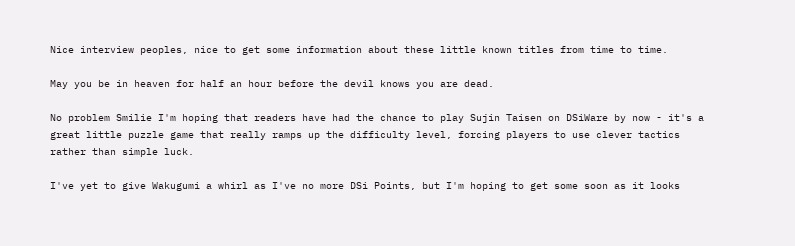Nice interview peoples, nice to get some information about these little known titles from time to time.

May you be in heaven for half an hour before the devil knows you are dead.

No problem Smilie I'm hoping that readers have had the chance to play Sujin Taisen on DSiWare by now - it's a great little puzzle game that really ramps up the difficulty level, forcing players to use clever tactics rather than simple luck.

I've yet to give Wakugumi a whirl as I've no more DSi Points, but I'm hoping to get some soon as it looks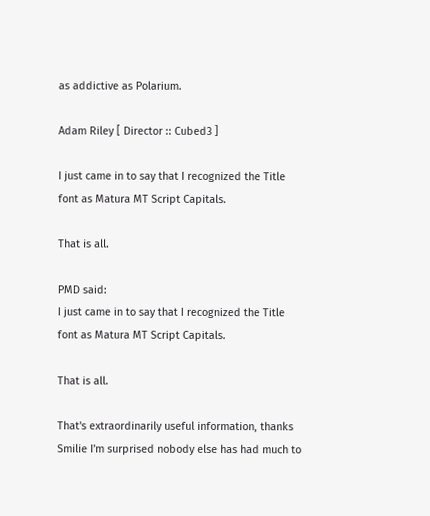as addictive as Polarium.

Adam Riley [ Director :: Cubed3 ]

I just came in to say that I recognized the Title font as Matura MT Script Capitals.

That is all.

PMD said:
I just came in to say that I recognized the Title font as Matura MT Script Capitals.

That is all.

That's extraordinarily useful information, thanks Smilie I'm surprised nobody else has had much to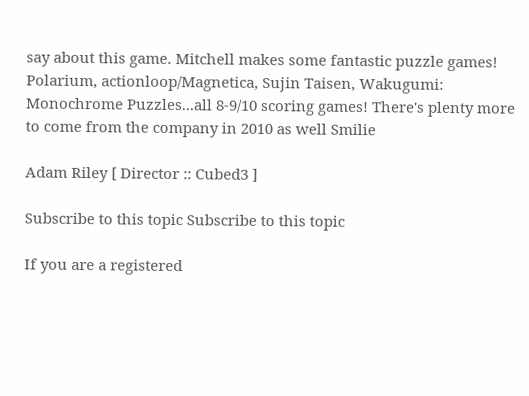say about this game. Mitchell makes some fantastic puzzle games! Polarium, actionloop/Magnetica, Sujin Taisen, Wakugumi: Monochrome Puzzles...all 8-9/10 scoring games! There's plenty more to come from the company in 2010 as well Smilie

Adam Riley [ Director :: Cubed3 ]

Subscribe to this topic Subscribe to this topic

If you are a registered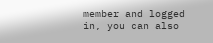member and logged in, you can also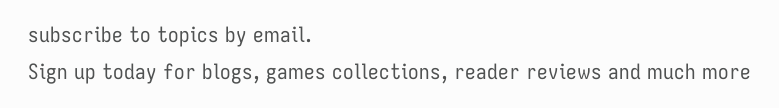subscribe to topics by email.
Sign up today for blogs, games collections, reader reviews and much more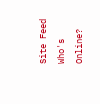Site Feed
Who's Online?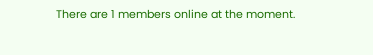There are 1 members online at the moment.